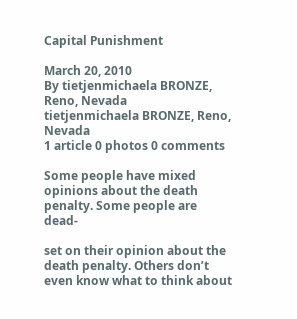Capital Punishment

March 20, 2010
By tietjenmichaela BRONZE, Reno, Nevada
tietjenmichaela BRONZE, Reno, Nevada
1 article 0 photos 0 comments

Some people have mixed opinions about the death penalty. Some people are dead-

set on their opinion about the death penalty. Others don’t even know what to think about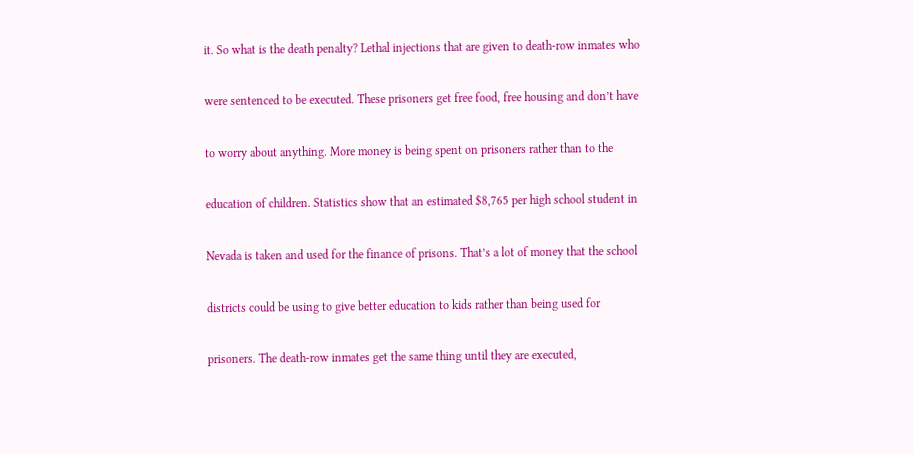it. So what is the death penalty? Lethal injections that are given to death-row inmates who

were sentenced to be executed. These prisoners get free food, free housing and don’t have

to worry about anything. More money is being spent on prisoners rather than to the

education of children. Statistics show that an estimated $8,765 per high school student in

Nevada is taken and used for the finance of prisons. That’s a lot of money that the school

districts could be using to give better education to kids rather than being used for

prisoners. The death-row inmates get the same thing until they are executed,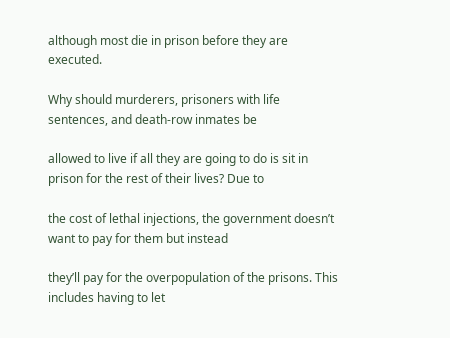although most die in prison before they are executed.

Why should murderers, prisoners with life sentences, and death-row inmates be

allowed to live if all they are going to do is sit in prison for the rest of their lives? Due to

the cost of lethal injections, the government doesn’t want to pay for them but instead

they’ll pay for the overpopulation of the prisons. This includes having to let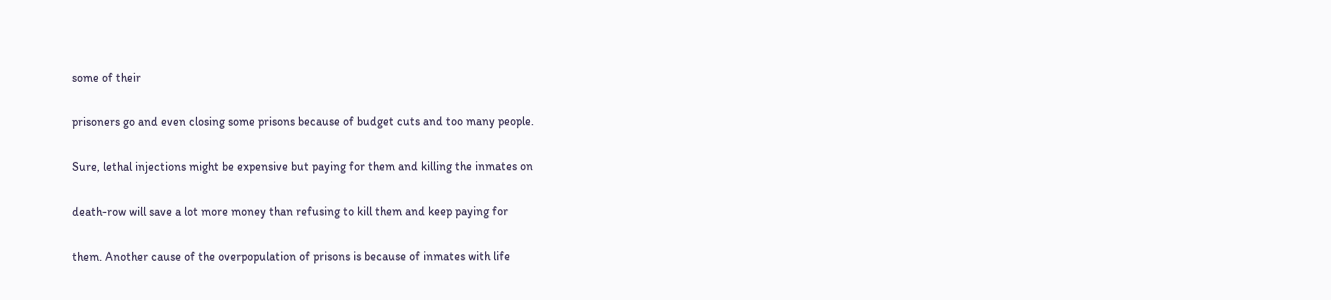some of their

prisoners go and even closing some prisons because of budget cuts and too many people.

Sure, lethal injections might be expensive but paying for them and killing the inmates on

death-row will save a lot more money than refusing to kill them and keep paying for

them. Another cause of the overpopulation of prisons is because of inmates with life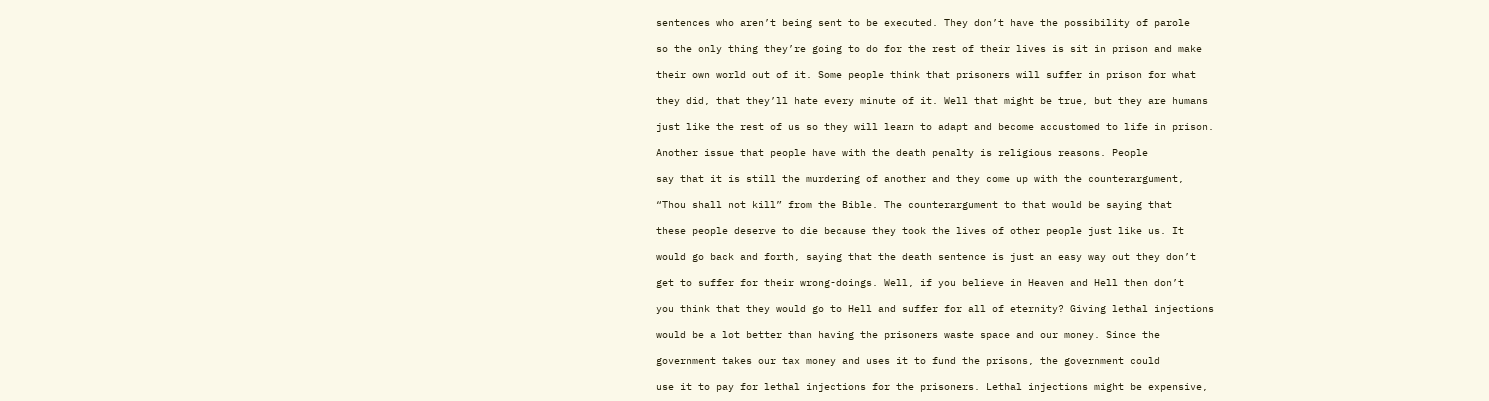sentences who aren’t being sent to be executed. They don’t have the possibility of parole

so the only thing they’re going to do for the rest of their lives is sit in prison and make

their own world out of it. Some people think that prisoners will suffer in prison for what

they did, that they’ll hate every minute of it. Well that might be true, but they are humans

just like the rest of us so they will learn to adapt and become accustomed to life in prison.

Another issue that people have with the death penalty is religious reasons. People

say that it is still the murdering of another and they come up with the counterargument,

“Thou shall not kill” from the Bible. The counterargument to that would be saying that

these people deserve to die because they took the lives of other people just like us. It

would go back and forth, saying that the death sentence is just an easy way out they don’t

get to suffer for their wrong-doings. Well, if you believe in Heaven and Hell then don’t

you think that they would go to Hell and suffer for all of eternity? Giving lethal injections

would be a lot better than having the prisoners waste space and our money. Since the

government takes our tax money and uses it to fund the prisons, the government could

use it to pay for lethal injections for the prisoners. Lethal injections might be expensive,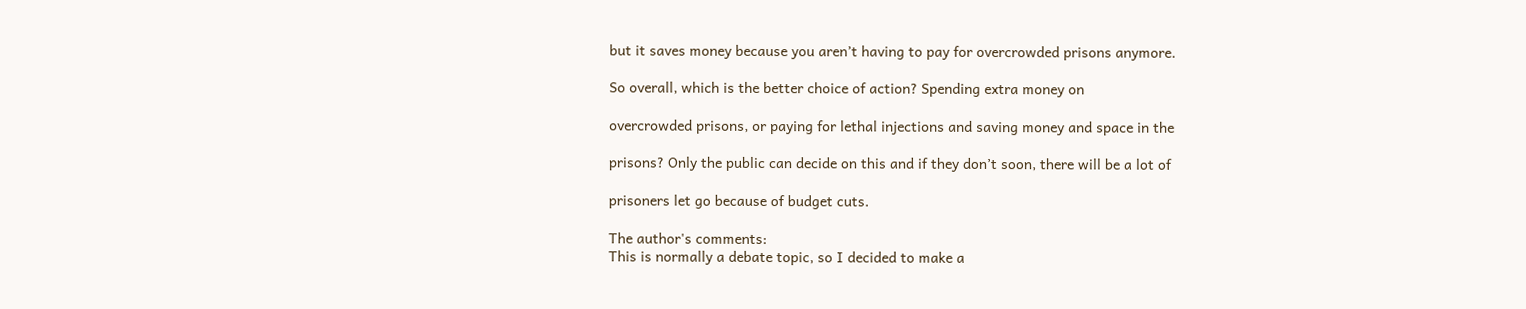but it saves money because you aren’t having to pay for overcrowded prisons anymore.

So overall, which is the better choice of action? Spending extra money on

overcrowded prisons, or paying for lethal injections and saving money and space in the

prisons? Only the public can decide on this and if they don’t soon, there will be a lot of

prisoners let go because of budget cuts.

The author's comments:
This is normally a debate topic, so I decided to make a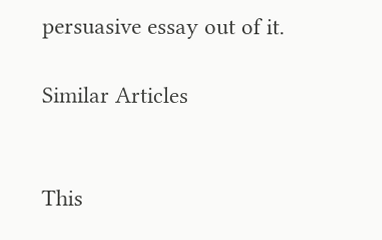persuasive essay out of it.

Similar Articles


This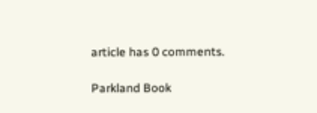article has 0 comments.

Parkland Book